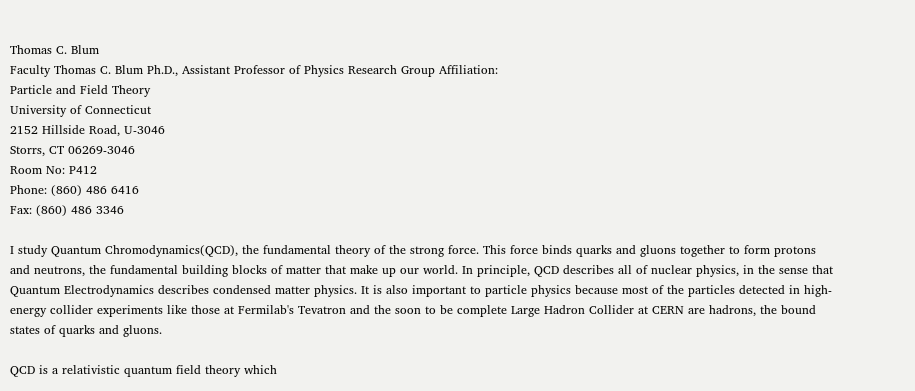Thomas C. Blum
Faculty Thomas C. Blum Ph.D., Assistant Professor of Physics Research Group Affiliation:
Particle and Field Theory
University of Connecticut
2152 Hillside Road, U-3046
Storrs, CT 06269-3046
Room No: P412
Phone: (860) 486 6416
Fax: (860) 486 3346

I study Quantum Chromodynamics(QCD), the fundamental theory of the strong force. This force binds quarks and gluons together to form protons and neutrons, the fundamental building blocks of matter that make up our world. In principle, QCD describes all of nuclear physics, in the sense that Quantum Electrodynamics describes condensed matter physics. It is also important to particle physics because most of the particles detected in high-energy collider experiments like those at Fermilab's Tevatron and the soon to be complete Large Hadron Collider at CERN are hadrons, the bound states of quarks and gluons.

QCD is a relativistic quantum field theory which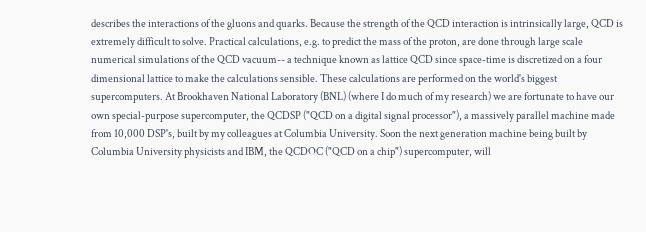describes the interactions of the gluons and quarks. Because the strength of the QCD interaction is intrinsically large, QCD is extremely difficult to solve. Practical calculations, e.g. to predict the mass of the proton, are done through large scale numerical simulations of the QCD vacuum-- a technique known as lattice QCD since space-time is discretized on a four dimensional lattice to make the calculations sensible. These calculations are performed on the world's biggest supercomputers. At Brookhaven National Laboratory (BNL) (where I do much of my research) we are fortunate to have our own special-purpose supercomputer, the QCDSP ("QCD on a digital signal processor"), a massively parallel machine made from 10,000 DSP's, built by my colleagues at Columbia University. Soon the next generation machine being built by Columbia University physicists and IBM, the QCDOC ("QCD on a chip") supercomputer, will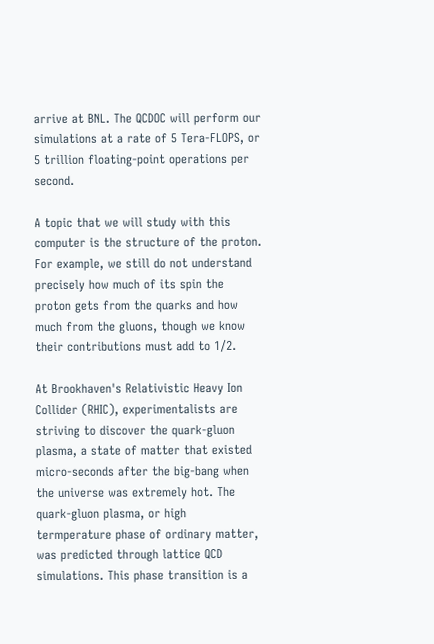arrive at BNL. The QCDOC will perform our simulations at a rate of 5 Tera-FLOPS, or 5 trillion floating-point operations per second.

A topic that we will study with this computer is the structure of the proton. For example, we still do not understand precisely how much of its spin the proton gets from the quarks and how much from the gluons, though we know their contributions must add to 1/2.

At Brookhaven's Relativistic Heavy Ion Collider (RHIC), experimentalists are striving to discover the quark-gluon plasma, a state of matter that existed micro-seconds after the big-bang when the universe was extremely hot. The quark-gluon plasma, or high termperature phase of ordinary matter, was predicted through lattice QCD simulations. This phase transition is a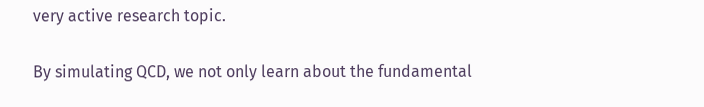very active research topic.

By simulating QCD, we not only learn about the fundamental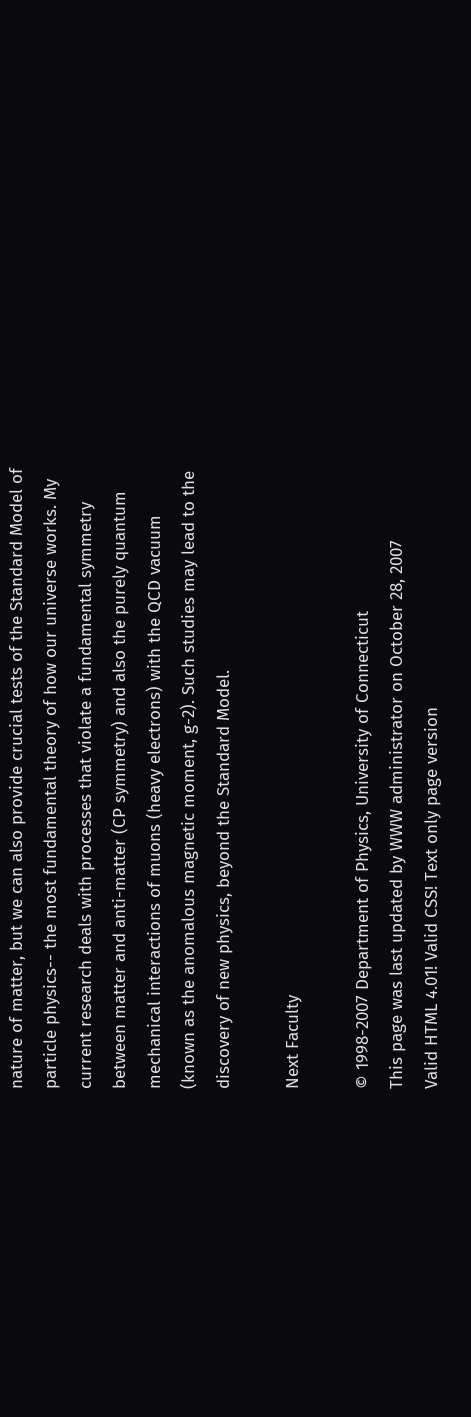nature of matter, but we can also provide crucial tests of the Standard Model of particle physics-- the most fundamental theory of how our universe works. My current research deals with processes that violate a fundamental symmetry between matter and anti-matter (CP symmetry) and also the purely quantum mechanical interactions of muons (heavy electrons) with the QCD vacuum (known as the anomalous magnetic moment, g-2). Such studies may lead to the discovery of new physics, beyond the Standard Model.

Next Faculty

© 1998-2007 Department of Physics, University of Connecticut
This page was last updated by WWW administrator on October 28, 2007
Valid HTML 4.01! Valid CSS! Text only page version